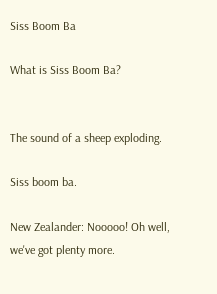Siss Boom Ba

What is Siss Boom Ba?


The sound of a sheep exploding.

Siss boom ba.

New Zealander: Nooooo! Oh well, we've got plenty more.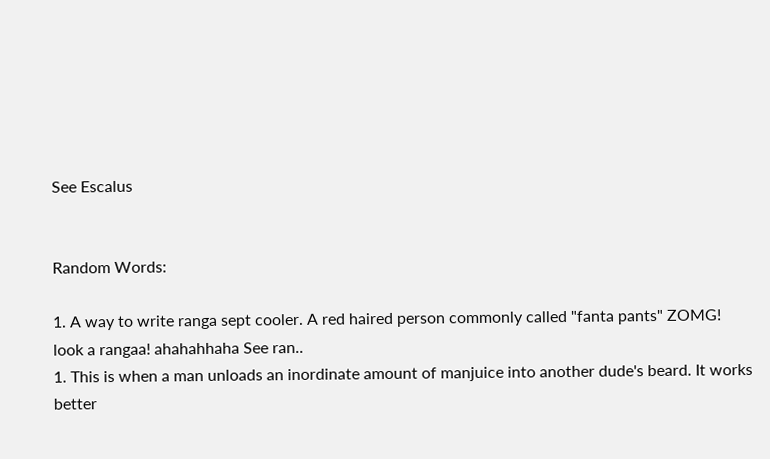See Escalus


Random Words:

1. A way to write ranga sept cooler. A red haired person commonly called "fanta pants" ZOMG! look a rangaa! ahahahhaha See ran..
1. This is when a man unloads an inordinate amount of manjuice into another dude's beard. It works better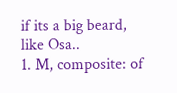if its a big beard, like Osa..
1. M, composite: of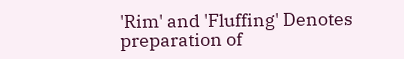'Rim' and 'Fluffing' Denotes preparation of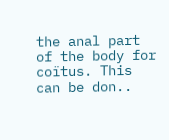the anal part of the body for coïtus. This can be don..